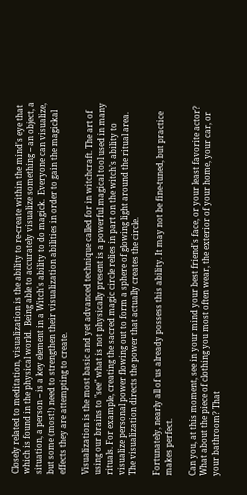Closely related to meditation, visualization is the ability to re-create within the mind's eye that which is found in the physical world.  Being able to accurately visualize something -- an object, a situation, a person -- is a key element in a Witch's ability to do magick.  Everyone can visualize, but some (most!) need to strengthen their visualization abilities in order to gain the magickal effects they are attempting to create.

Visualization is the most basic and yet advanced technique called for in witchcraft. The art of using our brains to "see" what is not physically present is a powerful magical tool used in many rituals. For example, creating the sacred magic circle relies in part on the witch’s ability to visualize personal power flowing out to form a sphere of glowing light around the ritual area. The visualization directs the power that actually creates the circle.

Fortunately, nearly all of us already possess this ability. It may not be fine-tuned, but practice makes perfect.

Can you, at this moment, see in your mind your best friend's face, or your least favorite actor? What about the piece of clothing you most often wear, the exterior of your home, your car, or your bathroom? That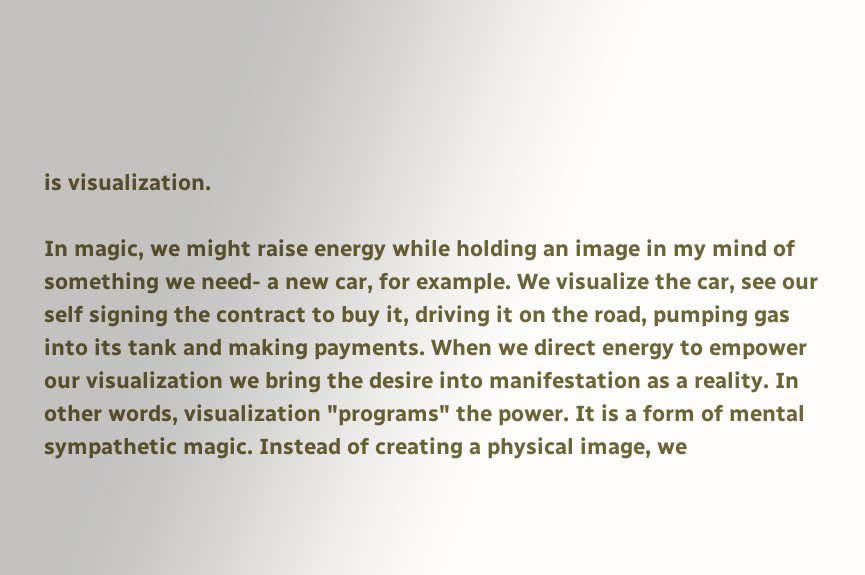is visualization.

In magic, we might raise energy while holding an image in my mind of something we need- a new car, for example. We visualize the car, see our self signing the contract to buy it, driving it on the road, pumping gas into its tank and making payments. When we direct energy to empower our visualization we bring the desire into manifestation as a reality. In other words, visualization "programs" the power. It is a form of mental sympathetic magic. Instead of creating a physical image, we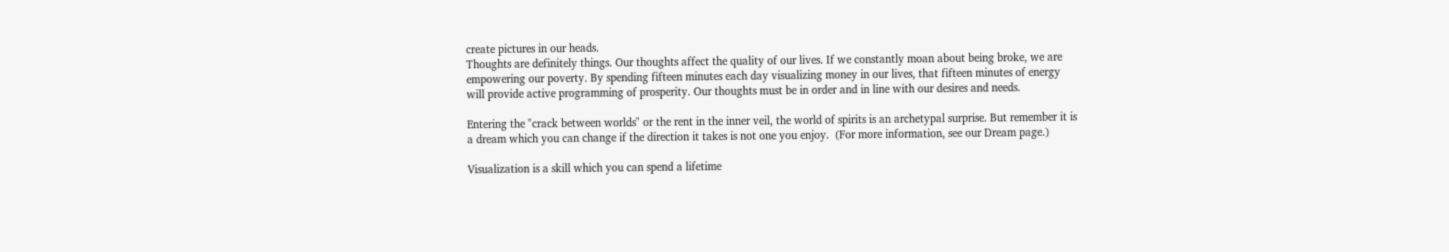create pictures in our heads.
Thoughts are definitely things. Our thoughts affect the quality of our lives. If we constantly moan about being broke, we are empowering our poverty. By spending fifteen minutes each day visualizing money in our lives, that fifteen minutes of energy will provide active programming of prosperity. Our thoughts must be in order and in line with our desires and needs.

Entering the "crack between worlds" or the rent in the inner veil, the world of spirits is an archetypal surprise. But remember it is a dream which you can change if the direction it takes is not one you enjoy.  (For more information, see our Dream page.)

Visualization is a skill which you can spend a lifetime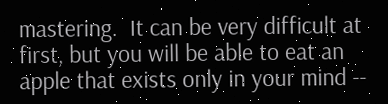mastering.  It can be very difficult at first, but you will be able to eat an apple that exists only in your mind --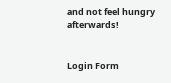and not feel hungry afterwards!


Login Form